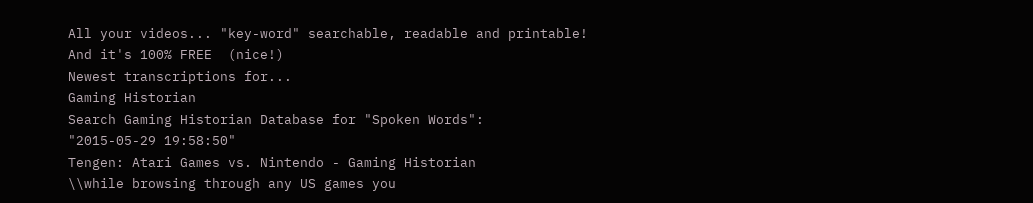All your videos... "key-word" searchable, readable and printable!
And it's 100% FREE  (nice!)
Newest transcriptions for...
Gaming Historian
Search Gaming Historian Database for "Spoken Words":
"2015-05-29 19:58:50"
Tengen: Atari Games vs. Nintendo - Gaming Historian
\\while browsing through any US games you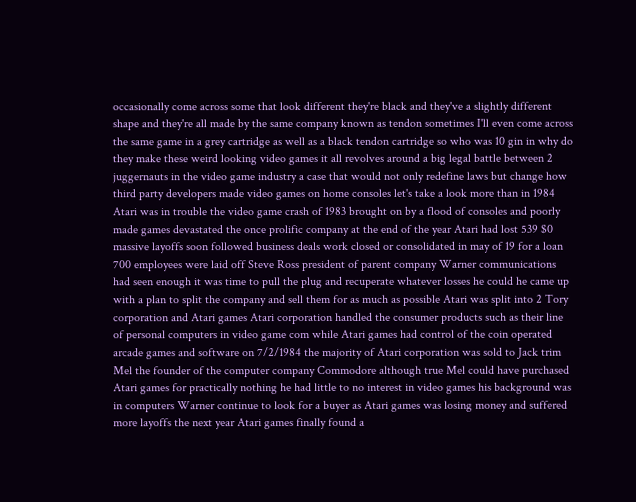occasionally come across some that look different they're black and they've a slightly different shape and they're all made by the same company known as tendon sometimes I'll even come across the same game in a grey cartridge as well as a black tendon cartridge so who was 10 gin in why do they make these weird looking video games it all revolves around a big legal battle between 2 juggernauts in the video game industry a case that would not only redefine laws but change how third party developers made video games on home consoles let's take a look more than in 1984 Atari was in trouble the video game crash of 1983 brought on by a flood of consoles and poorly made games devastated the once prolific company at the end of the year Atari had lost 539 $0 massive layoffs soon followed business deals work closed or consolidated in may of 19 for a loan 700 employees were laid off Steve Ross president of parent company Warner communications had seen enough it was time to pull the plug and recuperate whatever losses he could he came up with a plan to split the company and sell them for as much as possible Atari was split into 2 Tory corporation and Atari games Atari corporation handled the consumer products such as their line of personal computers in video game com while Atari games had control of the coin operated arcade games and software on 7/2/1984 the majority of Atari corporation was sold to Jack trim Mel the founder of the computer company Commodore although true Mel could have purchased Atari games for practically nothing he had little to no interest in video games his background was in computers Warner continue to look for a buyer as Atari games was losing money and suffered more layoffs the next year Atari games finally found a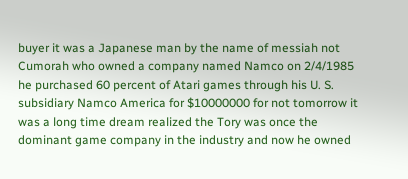buyer it was a Japanese man by the name of messiah not Cumorah who owned a company named Namco on 2/4/1985 he purchased 60 percent of Atari games through his U. S. subsidiary Namco America for $10000000 for not tomorrow it was a long time dream realized the Tory was once the dominant game company in the industry and now he owned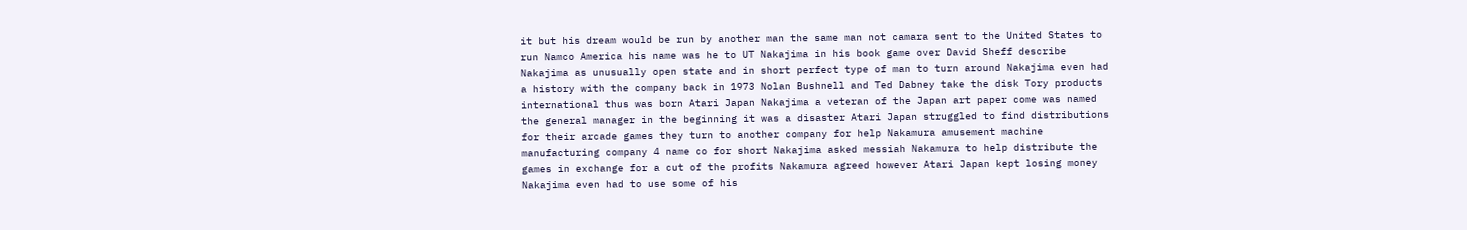it but his dream would be run by another man the same man not camara sent to the United States to run Namco America his name was he to UT Nakajima in his book game over David Sheff describe Nakajima as unusually open state and in short perfect type of man to turn around Nakajima even had a history with the company back in 1973 Nolan Bushnell and Ted Dabney take the disk Tory products international thus was born Atari Japan Nakajima a veteran of the Japan art paper come was named the general manager in the beginning it was a disaster Atari Japan struggled to find distributions for their arcade games they turn to another company for help Nakamura amusement machine manufacturing company 4 name co for short Nakajima asked messiah Nakamura to help distribute the games in exchange for a cut of the profits Nakamura agreed however Atari Japan kept losing money Nakajima even had to use some of his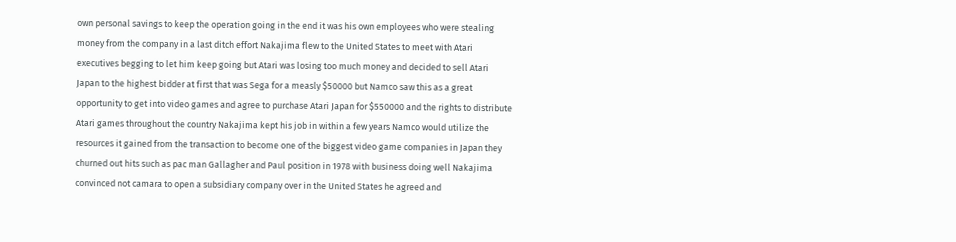own personal savings to keep the operation going in the end it was his own employees who were stealing money from the company in a last ditch effort Nakajima flew to the United States to meet with Atari executives begging to let him keep going but Atari was losing too much money and decided to sell Atari Japan to the highest bidder at first that was Sega for a measly $50000 but Namco saw this as a great opportunity to get into video games and agree to purchase Atari Japan for $550000 and the rights to distribute Atari games throughout the country Nakajima kept his job in within a few years Namco would utilize the resources it gained from the transaction to become one of the biggest video game companies in Japan they churned out hits such as pac man Gallagher and Paul position in 1978 with business doing well Nakajima convinced not camara to open a subsidiary company over in the United States he agreed and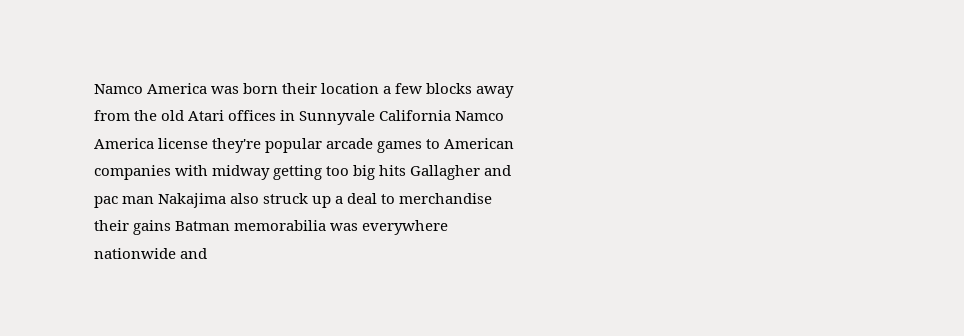Namco America was born their location a few blocks away from the old Atari offices in Sunnyvale California Namco America license they're popular arcade games to American companies with midway getting too big hits Gallagher and pac man Nakajima also struck up a deal to merchandise their gains Batman memorabilia was everywhere nationwide and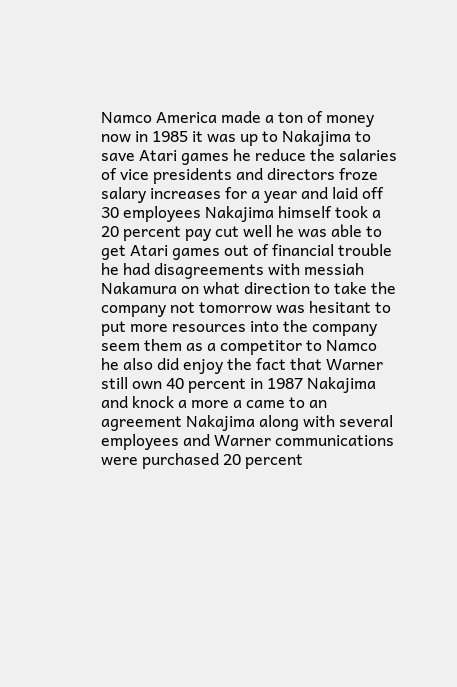Namco America made a ton of money now in 1985 it was up to Nakajima to save Atari games he reduce the salaries of vice presidents and directors froze salary increases for a year and laid off 30 employees Nakajima himself took a 20 percent pay cut well he was able to get Atari games out of financial trouble he had disagreements with messiah Nakamura on what direction to take the company not tomorrow was hesitant to put more resources into the company seem them as a competitor to Namco he also did enjoy the fact that Warner still own 40 percent in 1987 Nakajima and knock a more a came to an agreement Nakajima along with several employees and Warner communications were purchased 20 percent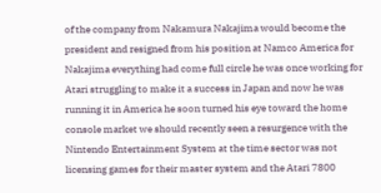of the company from Nakamura Nakajima would become the president and resigned from his position at Namco America for Nakajima everything had come full circle he was once working for Atari struggling to make it a success in Japan and now he was running it in America he soon turned his eye toward the home console market we should recently seen a resurgence with the Nintendo Entertainment System at the time sector was not licensing games for their master system and the Atari 7800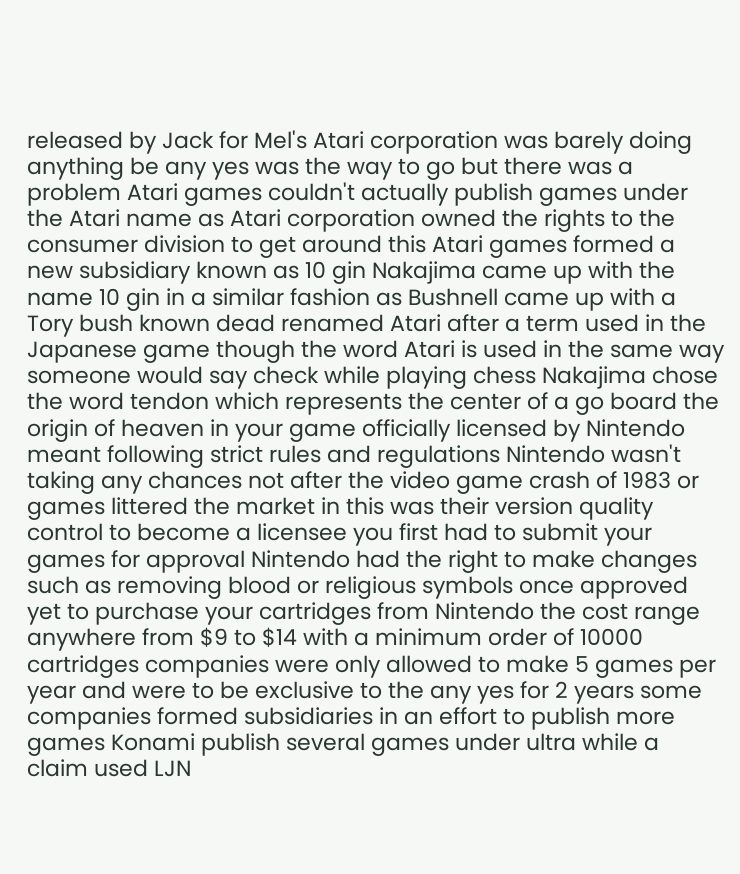released by Jack for Mel's Atari corporation was barely doing anything be any yes was the way to go but there was a problem Atari games couldn't actually publish games under the Atari name as Atari corporation owned the rights to the consumer division to get around this Atari games formed a new subsidiary known as 10 gin Nakajima came up with the name 10 gin in a similar fashion as Bushnell came up with a Tory bush known dead renamed Atari after a term used in the Japanese game though the word Atari is used in the same way someone would say check while playing chess Nakajima chose the word tendon which represents the center of a go board the origin of heaven in your game officially licensed by Nintendo meant following strict rules and regulations Nintendo wasn't taking any chances not after the video game crash of 1983 or games littered the market in this was their version quality control to become a licensee you first had to submit your games for approval Nintendo had the right to make changes such as removing blood or religious symbols once approved yet to purchase your cartridges from Nintendo the cost range anywhere from $9 to $14 with a minimum order of 10000 cartridges companies were only allowed to make 5 games per year and were to be exclusive to the any yes for 2 years some companies formed subsidiaries in an effort to publish more games Konami publish several games under ultra while a claim used LJN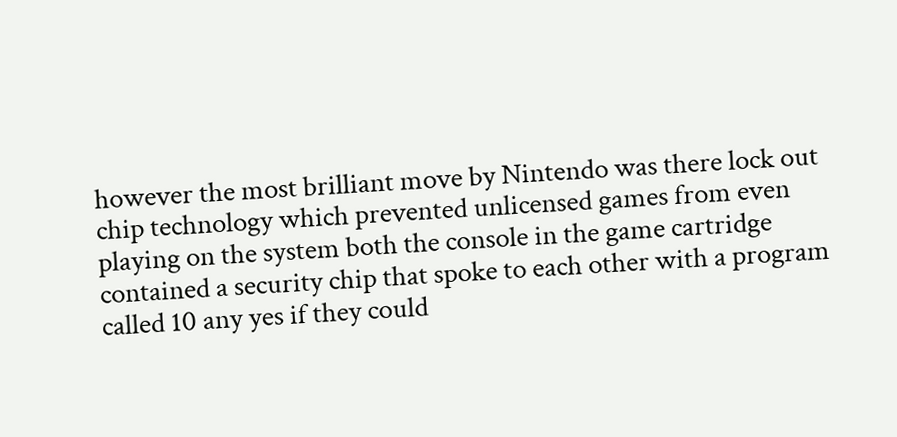however the most brilliant move by Nintendo was there lock out chip technology which prevented unlicensed games from even playing on the system both the console in the game cartridge contained a security chip that spoke to each other with a program called 10 any yes if they could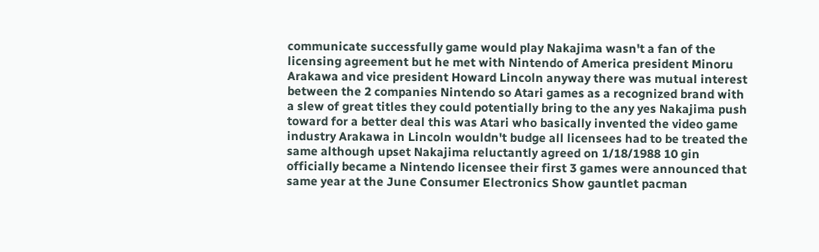communicate successfully game would play Nakajima wasn't a fan of the licensing agreement but he met with Nintendo of America president Minoru Arakawa and vice president Howard Lincoln anyway there was mutual interest between the 2 companies Nintendo so Atari games as a recognized brand with a slew of great titles they could potentially bring to the any yes Nakajima push toward for a better deal this was Atari who basically invented the video game industry Arakawa in Lincoln wouldn't budge all licensees had to be treated the same although upset Nakajima reluctantly agreed on 1/18/1988 10 gin officially became a Nintendo licensee their first 3 games were announced that same year at the June Consumer Electronics Show gauntlet pacman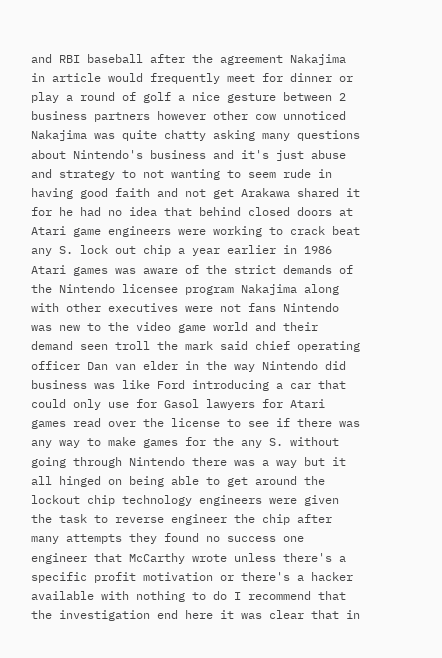and RBI baseball after the agreement Nakajima in article would frequently meet for dinner or play a round of golf a nice gesture between 2 business partners however other cow unnoticed Nakajima was quite chatty asking many questions about Nintendo's business and it's just abuse and strategy to not wanting to seem rude in having good faith and not get Arakawa shared it for he had no idea that behind closed doors at Atari game engineers were working to crack beat any S. lock out chip a year earlier in 1986 Atari games was aware of the strict demands of the Nintendo licensee program Nakajima along with other executives were not fans Nintendo was new to the video game world and their demand seen troll the mark said chief operating officer Dan van elder in the way Nintendo did business was like Ford introducing a car that could only use for Gasol lawyers for Atari games read over the license to see if there was any way to make games for the any S. without going through Nintendo there was a way but it all hinged on being able to get around the lockout chip technology engineers were given the task to reverse engineer the chip after many attempts they found no success one engineer that McCarthy wrote unless there's a specific profit motivation or there's a hacker available with nothing to do I recommend that the investigation end here it was clear that in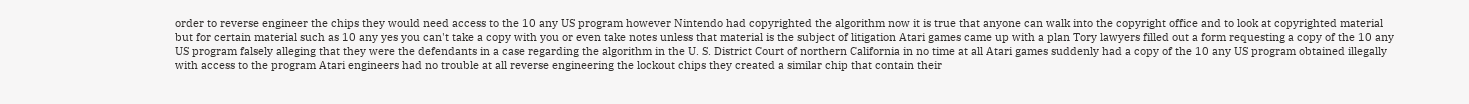order to reverse engineer the chips they would need access to the 10 any US program however Nintendo had copyrighted the algorithm now it is true that anyone can walk into the copyright office and to look at copyrighted material but for certain material such as 10 any yes you can't take a copy with you or even take notes unless that material is the subject of litigation Atari games came up with a plan Tory lawyers filled out a form requesting a copy of the 10 any US program falsely alleging that they were the defendants in a case regarding the algorithm in the U. S. District Court of northern California in no time at all Atari games suddenly had a copy of the 10 any US program obtained illegally with access to the program Atari engineers had no trouble at all reverse engineering the lockout chips they created a similar chip that contain their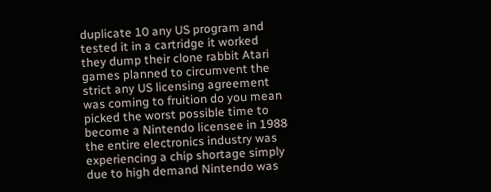duplicate 10 any US program and tested it in a cartridge it worked they dump their clone rabbit Atari games planned to circumvent the strict any US licensing agreement was coming to fruition do you mean picked the worst possible time to become a Nintendo licensee in 1988 the entire electronics industry was experiencing a chip shortage simply due to high demand Nintendo was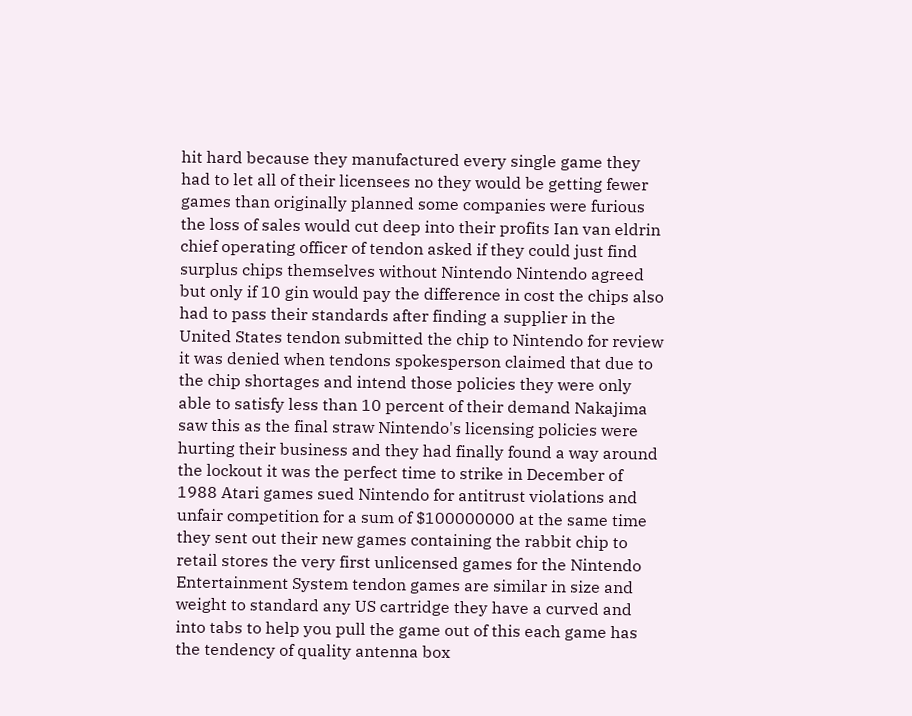hit hard because they manufactured every single game they had to let all of their licensees no they would be getting fewer games than originally planned some companies were furious the loss of sales would cut deep into their profits Ian van eldrin chief operating officer of tendon asked if they could just find surplus chips themselves without Nintendo Nintendo agreed but only if 10 gin would pay the difference in cost the chips also had to pass their standards after finding a supplier in the United States tendon submitted the chip to Nintendo for review it was denied when tendons spokesperson claimed that due to the chip shortages and intend those policies they were only able to satisfy less than 10 percent of their demand Nakajima saw this as the final straw Nintendo's licensing policies were hurting their business and they had finally found a way around the lockout it was the perfect time to strike in December of 1988 Atari games sued Nintendo for antitrust violations and unfair competition for a sum of $100000000 at the same time they sent out their new games containing the rabbit chip to retail stores the very first unlicensed games for the Nintendo Entertainment System tendon games are similar in size and weight to standard any US cartridge they have a curved and into tabs to help you pull the game out of this each game has the tendency of quality antenna box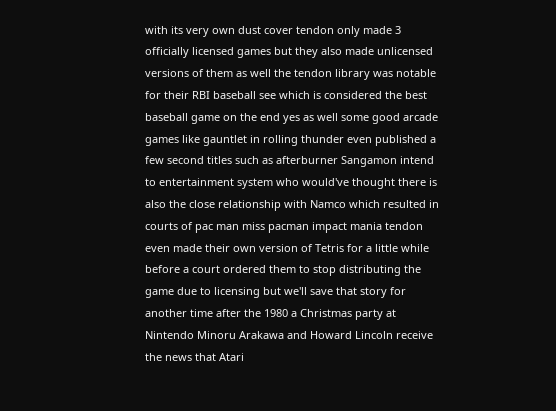with its very own dust cover tendon only made 3 officially licensed games but they also made unlicensed versions of them as well the tendon library was notable for their RBI baseball see which is considered the best baseball game on the end yes as well some good arcade games like gauntlet in rolling thunder even published a few second titles such as afterburner Sangamon intend to entertainment system who would've thought there is also the close relationship with Namco which resulted in courts of pac man miss pacman impact mania tendon even made their own version of Tetris for a little while before a court ordered them to stop distributing the game due to licensing but we'll save that story for another time after the 1980 a Christmas party at Nintendo Minoru Arakawa and Howard Lincoln receive the news that Atari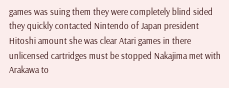games was suing them they were completely blind sided they quickly contacted Nintendo of Japan president Hitoshi amount she was clear Atari games in there unlicensed cartridges must be stopped Nakajima met with Arakawa to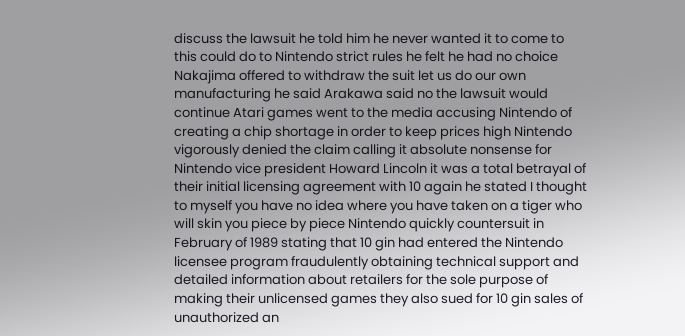discuss the lawsuit he told him he never wanted it to come to this could do to Nintendo strict rules he felt he had no choice Nakajima offered to withdraw the suit let us do our own manufacturing he said Arakawa said no the lawsuit would continue Atari games went to the media accusing Nintendo of creating a chip shortage in order to keep prices high Nintendo vigorously denied the claim calling it absolute nonsense for Nintendo vice president Howard Lincoln it was a total betrayal of their initial licensing agreement with 10 again he stated I thought to myself you have no idea where you have taken on a tiger who will skin you piece by piece Nintendo quickly countersuit in February of 1989 stating that 10 gin had entered the Nintendo licensee program fraudulently obtaining technical support and detailed information about retailers for the sole purpose of making their unlicensed games they also sued for 10 gin sales of unauthorized an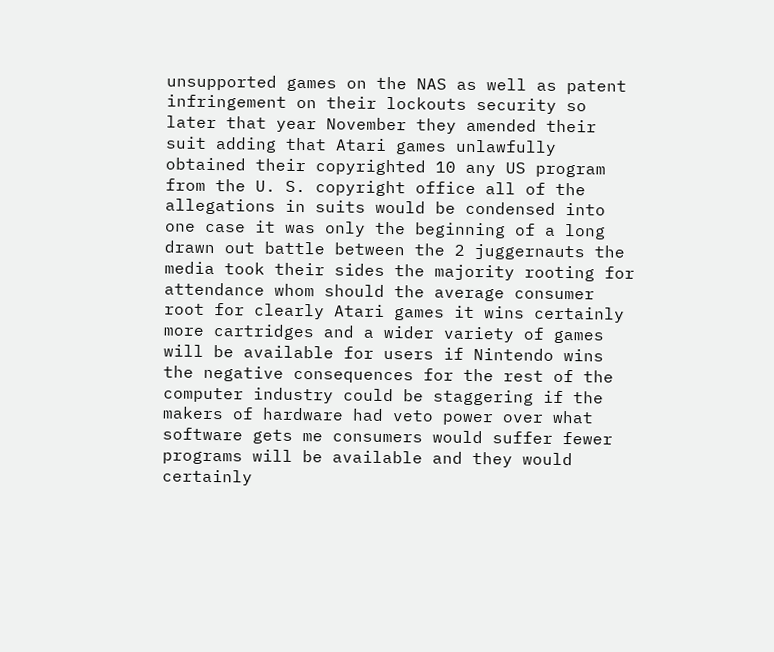unsupported games on the NAS as well as patent infringement on their lockouts security so later that year November they amended their suit adding that Atari games unlawfully obtained their copyrighted 10 any US program from the U. S. copyright office all of the allegations in suits would be condensed into one case it was only the beginning of a long drawn out battle between the 2 juggernauts the media took their sides the majority rooting for attendance whom should the average consumer root for clearly Atari games it wins certainly more cartridges and a wider variety of games will be available for users if Nintendo wins the negative consequences for the rest of the computer industry could be staggering if the makers of hardware had veto power over what software gets me consumers would suffer fewer programs will be available and they would certainly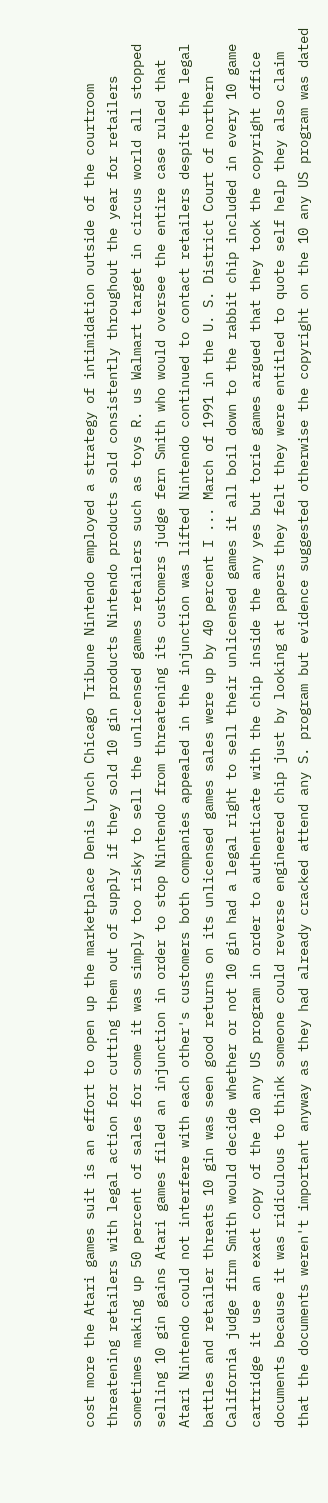cost more the Atari games suit is an effort to open up the marketplace Denis Lynch Chicago Tribune Nintendo employed a strategy of intimidation outside of the courtroom threatening retailers with legal action for cutting them out of supply if they sold 10 gin products Nintendo products sold consistently throughout the year for retailers sometimes making up 50 percent of sales for some it was simply too risky to sell the unlicensed games retailers such as toys R. us Walmart target in circus world all stopped selling 10 gin gains Atari games filed an injunction in order to stop Nintendo from threatening its customers judge fern Smith who would oversee the entire case ruled that Atari Nintendo could not interfere with each other's customers both companies appealed in the injunction was lifted Nintendo continued to contact retailers despite the legal battles and retailer threats 10 gin was seen good returns on its unlicensed games sales were up by 40 percent I ... March of 1991 in the U. S. District Court of northern California judge firm Smith would decide whether or not 10 gin had a legal right to sell their unlicensed games it all boil down to the rabbit chip included in every 10 game cartridge it use an exact copy of the 10 any US program in order to authenticate with the chip inside the any yes but torie games argued that they took the copyright office documents because it was ridiculous to think someone could reverse engineered chip just by looking at papers they felt they were entitled to quote self help they also claim that the documents weren't important anyway as they had already cracked attend any S. program but evidence suggested otherwise the copyright on the 10 any US program was dated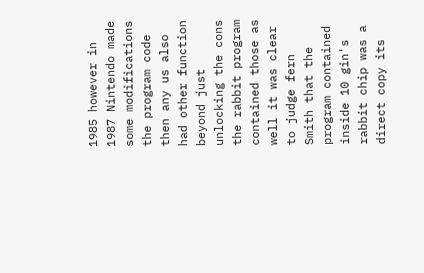1985 however in 1987 Nintendo made some modifications the program code then any us also had other function beyond just unlocking the cons the rabbit program contained those as well it was clear to judge fern Smith that the program contained inside 10 gin's rabbit chip was a direct copy its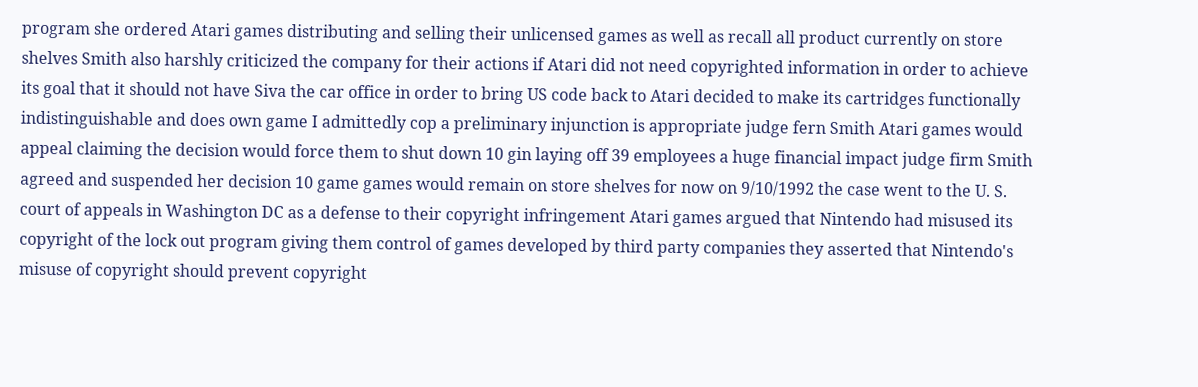program she ordered Atari games distributing and selling their unlicensed games as well as recall all product currently on store shelves Smith also harshly criticized the company for their actions if Atari did not need copyrighted information in order to achieve its goal that it should not have Siva the car office in order to bring US code back to Atari decided to make its cartridges functionally indistinguishable and does own game I admittedly cop a preliminary injunction is appropriate judge fern Smith Atari games would appeal claiming the decision would force them to shut down 10 gin laying off 39 employees a huge financial impact judge firm Smith agreed and suspended her decision 10 game games would remain on store shelves for now on 9/10/1992 the case went to the U. S. court of appeals in Washington DC as a defense to their copyright infringement Atari games argued that Nintendo had misused its copyright of the lock out program giving them control of games developed by third party companies they asserted that Nintendo's misuse of copyright should prevent copyright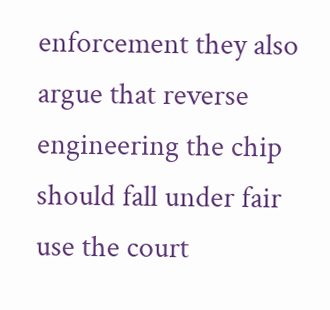enforcement they also argue that reverse engineering the chip should fall under fair use the court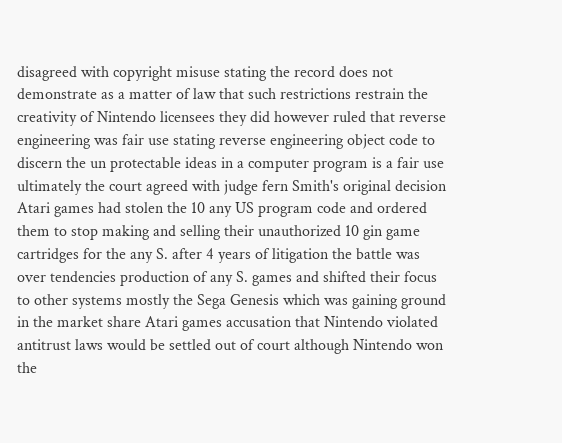disagreed with copyright misuse stating the record does not demonstrate as a matter of law that such restrictions restrain the creativity of Nintendo licensees they did however ruled that reverse engineering was fair use stating reverse engineering object code to discern the un protectable ideas in a computer program is a fair use ultimately the court agreed with judge fern Smith's original decision Atari games had stolen the 10 any US program code and ordered them to stop making and selling their unauthorized 10 gin game cartridges for the any S. after 4 years of litigation the battle was over tendencies production of any S. games and shifted their focus to other systems mostly the Sega Genesis which was gaining ground in the market share Atari games accusation that Nintendo violated antitrust laws would be settled out of court although Nintendo won the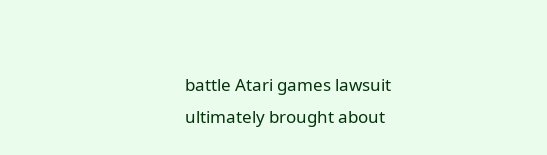battle Atari games lawsuit ultimately brought about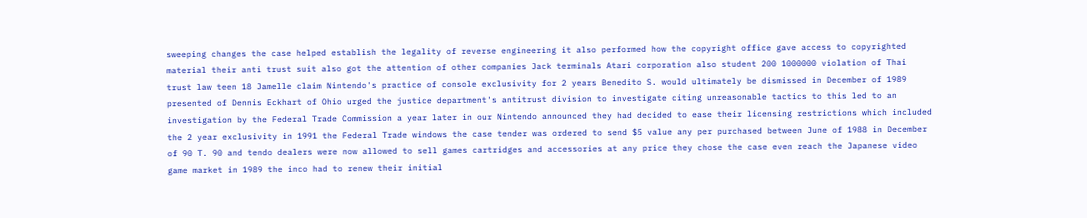sweeping changes the case helped establish the legality of reverse engineering it also performed how the copyright office gave access to copyrighted material their anti trust suit also got the attention of other companies Jack terminals Atari corporation also student 200 1000000 violation of Thai trust law teen 18 Jamelle claim Nintendo's practice of console exclusivity for 2 years Benedito S. would ultimately be dismissed in December of 1989 presented of Dennis Eckhart of Ohio urged the justice department's antitrust division to investigate citing unreasonable tactics to this led to an investigation by the Federal Trade Commission a year later in our Nintendo announced they had decided to ease their licensing restrictions which included the 2 year exclusivity in 1991 the Federal Trade windows the case tender was ordered to send $5 value any per purchased between June of 1988 in December of 90 T. 90 and tendo dealers were now allowed to sell games cartridges and accessories at any price they chose the case even reach the Japanese video game market in 1989 the inco had to renew their initial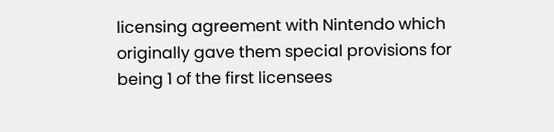licensing agreement with Nintendo which originally gave them special provisions for being 1 of the first licensees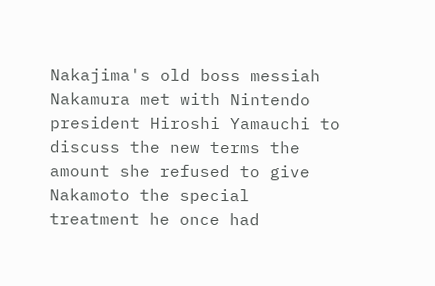Nakajima's old boss messiah Nakamura met with Nintendo president Hiroshi Yamauchi to discuss the new terms the amount she refused to give Nakamoto the special treatment he once had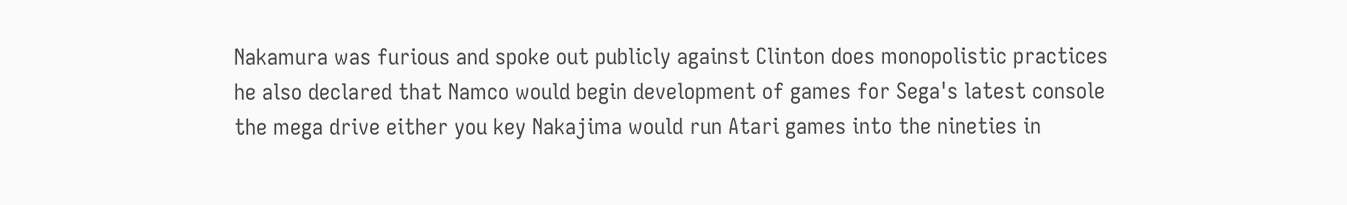Nakamura was furious and spoke out publicly against Clinton does monopolistic practices he also declared that Namco would begin development of games for Sega's latest console the mega drive either you key Nakajima would run Atari games into the nineties in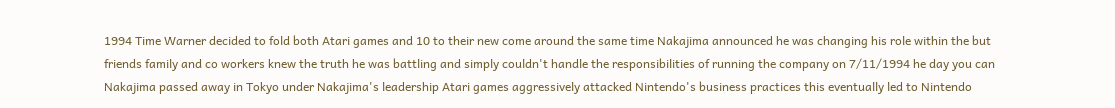1994 Time Warner decided to fold both Atari games and 10 to their new come around the same time Nakajima announced he was changing his role within the but friends family and co workers knew the truth he was battling and simply couldn't handle the responsibilities of running the company on 7/11/1994 he day you can Nakajima passed away in Tokyo under Nakajima's leadership Atari games aggressively attacked Nintendo's business practices this eventually led to Nintendo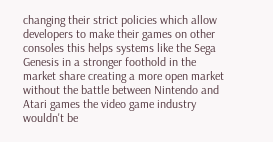changing their strict policies which allow developers to make their games on other consoles this helps systems like the Sega Genesis in a stronger foothold in the market share creating a more open market without the battle between Nintendo and Atari games the video game industry wouldn't be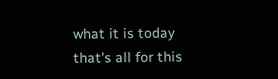what it is today that's all for this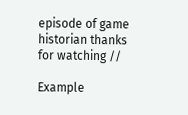episode of game historian thanks for watching //

Example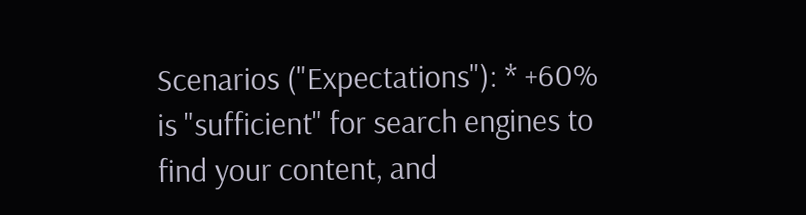Scenarios ("Expectations"): * +60% is "sufficient" for search engines to find your content, and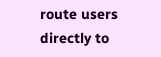route users directly to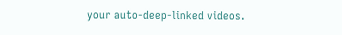your auto-deep-linked videos.